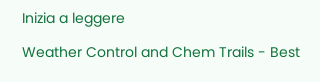Inizia a leggere

Weather Control and Chem Trails - Best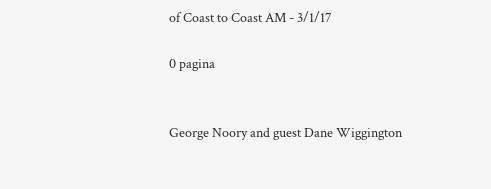of Coast to Coast AM - 3/1/17

0 pagina


George Noory and guest Dane Wiggington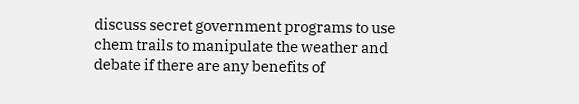discuss secret government programs to use chem trails to manipulate the weather and debate if there are any benefits of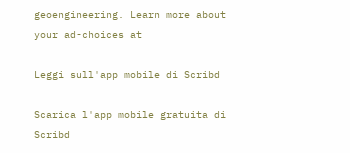geoengineering. Learn more about your ad-choices at

Leggi sull'app mobile di Scribd

Scarica l'app mobile gratuita di Scribd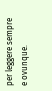per leggere sempre e ovunque.